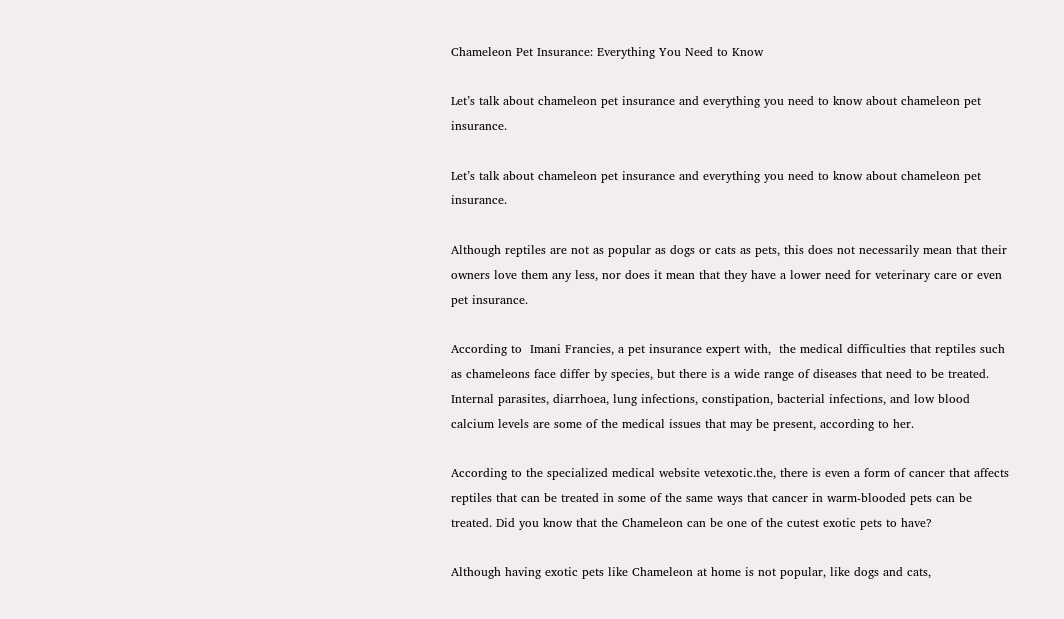Chameleon Pet Insurance: Everything You Need to Know

Let’s talk about chameleon pet insurance and everything you need to know about chameleon pet insurance.

Let’s talk about chameleon pet insurance and everything you need to know about chameleon pet insurance.

Although reptiles are not as popular as dogs or cats as pets, this does not necessarily mean that their owners love them any less, nor does it mean that they have a lower need for veterinary care or even pet insurance.

According to  Imani Francies, a pet insurance expert with,  the medical difficulties that reptiles such as chameleons face differ by species, but there is a wide range of diseases that need to be treated. Internal parasites, diarrhoea, lung infections, constipation, bacterial infections, and low blood calcium levels are some of the medical issues that may be present, according to her.

According to the specialized medical website vetexotic.the, there is even a form of cancer that affects reptiles that can be treated in some of the same ways that cancer in warm-blooded pets can be treated. Did you know that the Chameleon can be one of the cutest exotic pets to have?

Although having exotic pets like Chameleon at home is not popular, like dogs and cats,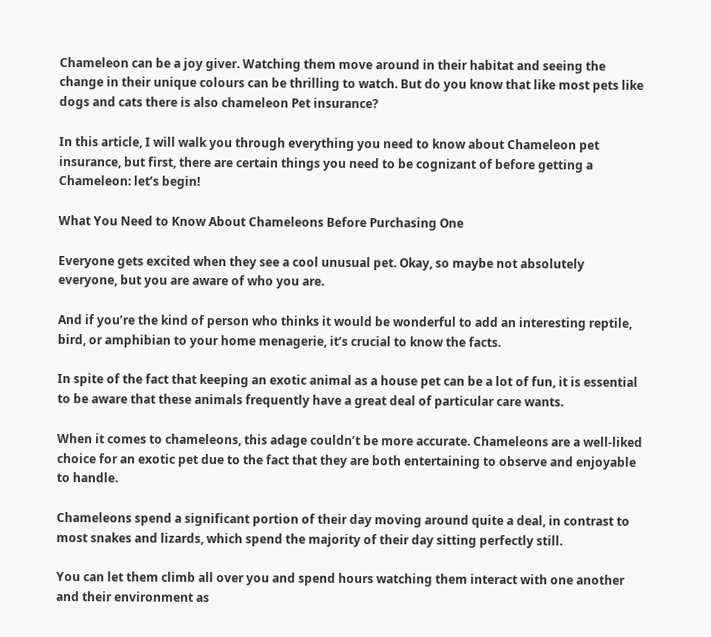Chameleon can be a joy giver. Watching them move around in their habitat and seeing the change in their unique colours can be thrilling to watch. But do you know that like most pets like dogs and cats there is also chameleon Pet insurance?

In this article, I will walk you through everything you need to know about Chameleon pet insurance, but first, there are certain things you need to be cognizant of before getting a Chameleon: let’s begin!

What You Need to Know About Chameleons Before Purchasing One

Everyone gets excited when they see a cool unusual pet. Okay, so maybe not absolutely everyone, but you are aware of who you are.

And if you’re the kind of person who thinks it would be wonderful to add an interesting reptile, bird, or amphibian to your home menagerie, it’s crucial to know the facts.

In spite of the fact that keeping an exotic animal as a house pet can be a lot of fun, it is essential to be aware that these animals frequently have a great deal of particular care wants.

When it comes to chameleons, this adage couldn’t be more accurate. Chameleons are a well-liked choice for an exotic pet due to the fact that they are both entertaining to observe and enjoyable to handle.

Chameleons spend a significant portion of their day moving around quite a deal, in contrast to most snakes and lizards, which spend the majority of their day sitting perfectly still.

You can let them climb all over you and spend hours watching them interact with one another and their environment as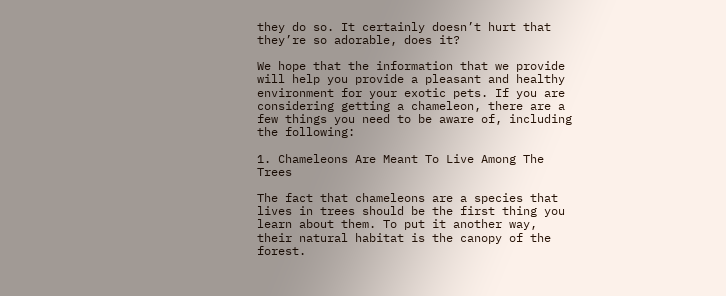they do so. It certainly doesn’t hurt that they’re so adorable, does it?

We hope that the information that we provide will help you provide a pleasant and healthy environment for your exotic pets. If you are considering getting a chameleon, there are a few things you need to be aware of, including the following:

1. Chameleons Are Meant To Live Among The Trees

The fact that chameleons are a species that lives in trees should be the first thing you learn about them. To put it another way, their natural habitat is the canopy of the forest.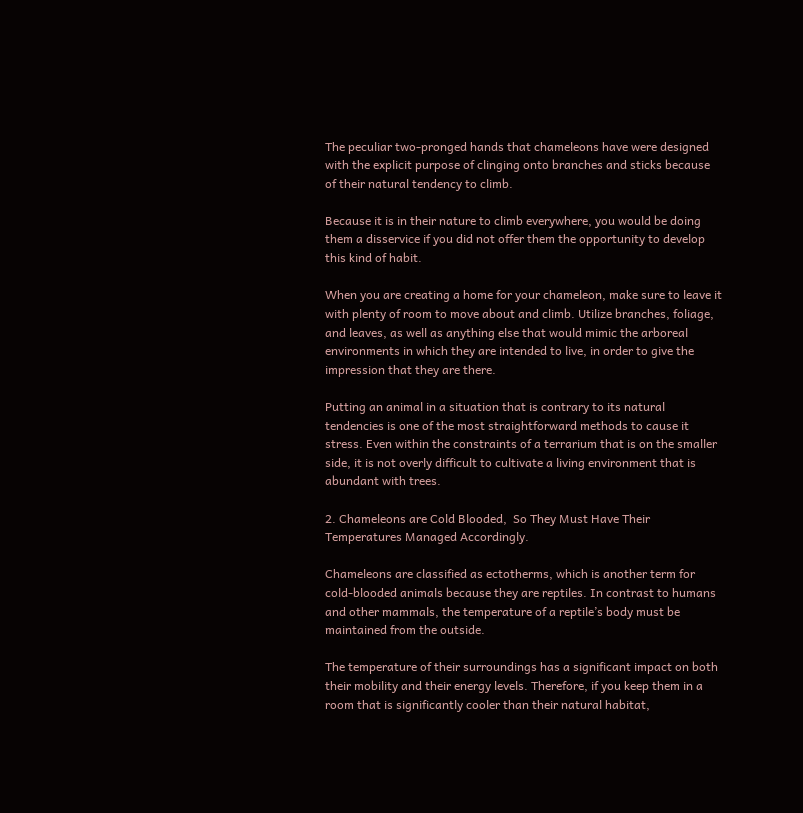The peculiar two-pronged hands that chameleons have were designed with the explicit purpose of clinging onto branches and sticks because of their natural tendency to climb.

Because it is in their nature to climb everywhere, you would be doing them a disservice if you did not offer them the opportunity to develop this kind of habit.

When you are creating a home for your chameleon, make sure to leave it with plenty of room to move about and climb. Utilize branches, foliage, and leaves, as well as anything else that would mimic the arboreal environments in which they are intended to live, in order to give the impression that they are there.

Putting an animal in a situation that is contrary to its natural tendencies is one of the most straightforward methods to cause it stress. Even within the constraints of a terrarium that is on the smaller side, it is not overly difficult to cultivate a living environment that is abundant with trees.

2. Chameleons are Cold Blooded,  So They Must Have Their Temperatures Managed Accordingly.

Chameleons are classified as ectotherms, which is another term for cold-blooded animals because they are reptiles. In contrast to humans and other mammals, the temperature of a reptile’s body must be maintained from the outside.

The temperature of their surroundings has a significant impact on both their mobility and their energy levels. Therefore, if you keep them in a room that is significantly cooler than their natural habitat,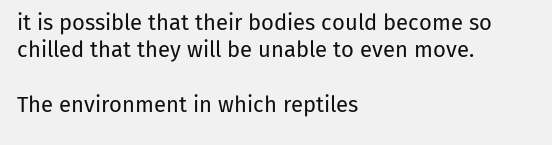it is possible that their bodies could become so chilled that they will be unable to even move.

The environment in which reptiles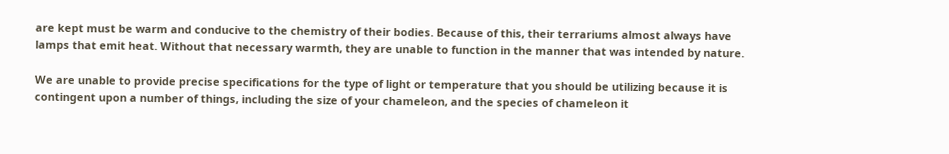are kept must be warm and conducive to the chemistry of their bodies. Because of this, their terrariums almost always have lamps that emit heat. Without that necessary warmth, they are unable to function in the manner that was intended by nature.

We are unable to provide precise specifications for the type of light or temperature that you should be utilizing because it is contingent upon a number of things, including the size of your chameleon, and the species of chameleon it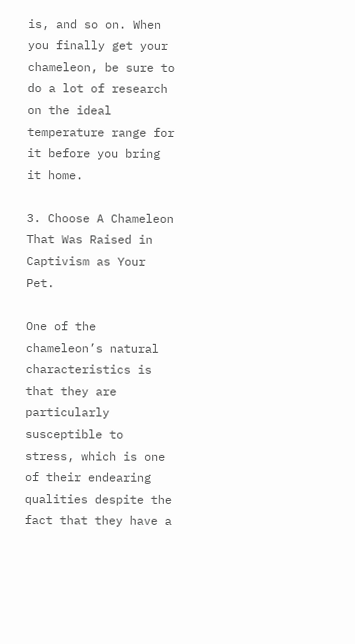is, and so on. When you finally get your chameleon, be sure to do a lot of research on the ideal temperature range for it before you bring it home.

3. Choose A Chameleon That Was Raised in Captivism as Your Pet.

One of the chameleon’s natural characteristics is that they are particularly susceptible to stress, which is one of their endearing qualities despite the fact that they have a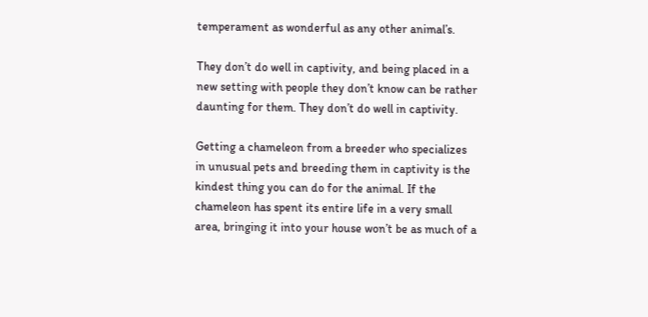temperament as wonderful as any other animal’s.

They don’t do well in captivity, and being placed in a new setting with people they don’t know can be rather daunting for them. They don’t do well in captivity.

Getting a chameleon from a breeder who specializes in unusual pets and breeding them in captivity is the kindest thing you can do for the animal. If the chameleon has spent its entire life in a very small area, bringing it into your house won’t be as much of a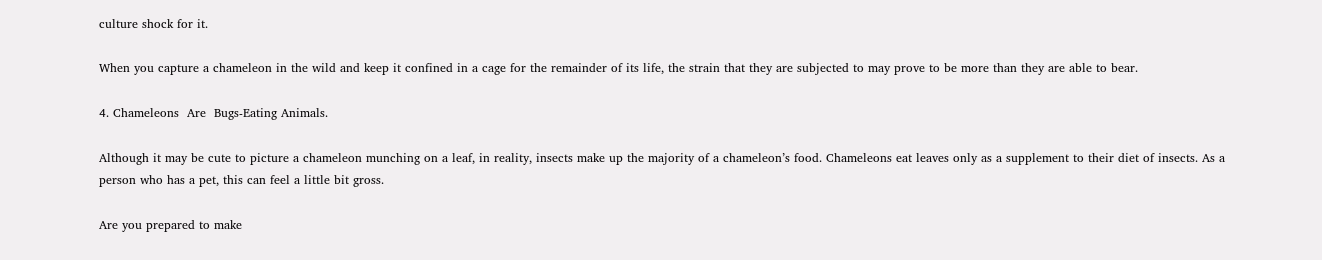culture shock for it.

When you capture a chameleon in the wild and keep it confined in a cage for the remainder of its life, the strain that they are subjected to may prove to be more than they are able to bear.

4. Chameleons  Are  Bugs-Eating Animals.

Although it may be cute to picture a chameleon munching on a leaf, in reality, insects make up the majority of a chameleon’s food. Chameleons eat leaves only as a supplement to their diet of insects. As a person who has a pet, this can feel a little bit gross.

Are you prepared to make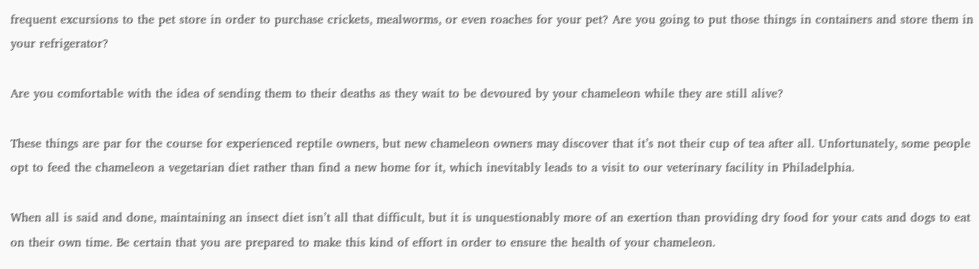frequent excursions to the pet store in order to purchase crickets, mealworms, or even roaches for your pet? Are you going to put those things in containers and store them in your refrigerator?

Are you comfortable with the idea of sending them to their deaths as they wait to be devoured by your chameleon while they are still alive?

These things are par for the course for experienced reptile owners, but new chameleon owners may discover that it’s not their cup of tea after all. Unfortunately, some people opt to feed the chameleon a vegetarian diet rather than find a new home for it, which inevitably leads to a visit to our veterinary facility in Philadelphia.

When all is said and done, maintaining an insect diet isn’t all that difficult, but it is unquestionably more of an exertion than providing dry food for your cats and dogs to eat on their own time. Be certain that you are prepared to make this kind of effort in order to ensure the health of your chameleon.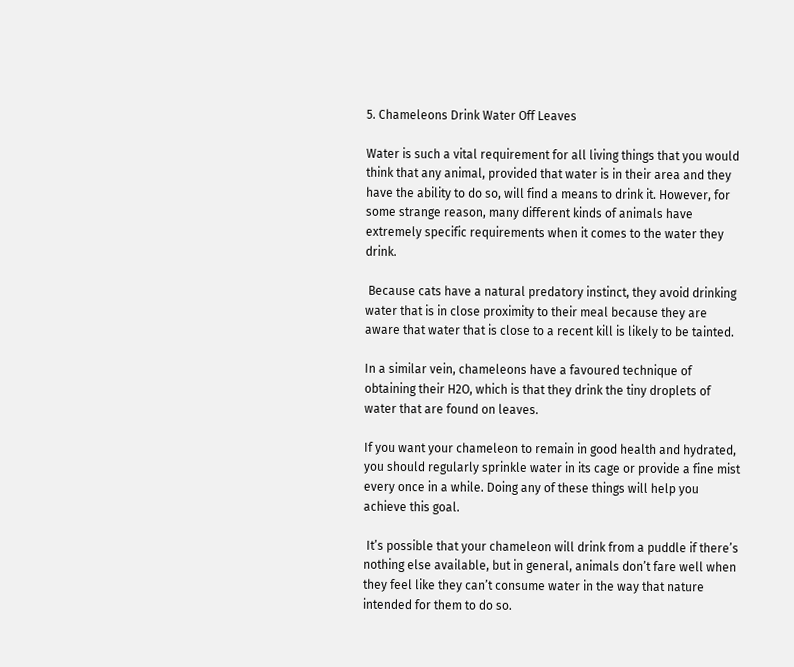5. Chameleons Drink Water Off Leaves

Water is such a vital requirement for all living things that you would think that any animal, provided that water is in their area and they have the ability to do so, will find a means to drink it. However, for some strange reason, many different kinds of animals have extremely specific requirements when it comes to the water they drink.

 Because cats have a natural predatory instinct, they avoid drinking water that is in close proximity to their meal because they are aware that water that is close to a recent kill is likely to be tainted.

In a similar vein, chameleons have a favoured technique of obtaining their H2O, which is that they drink the tiny droplets of water that are found on leaves.

If you want your chameleon to remain in good health and hydrated, you should regularly sprinkle water in its cage or provide a fine mist every once in a while. Doing any of these things will help you achieve this goal.

 It’s possible that your chameleon will drink from a puddle if there’s nothing else available, but in general, animals don’t fare well when they feel like they can’t consume water in the way that nature intended for them to do so.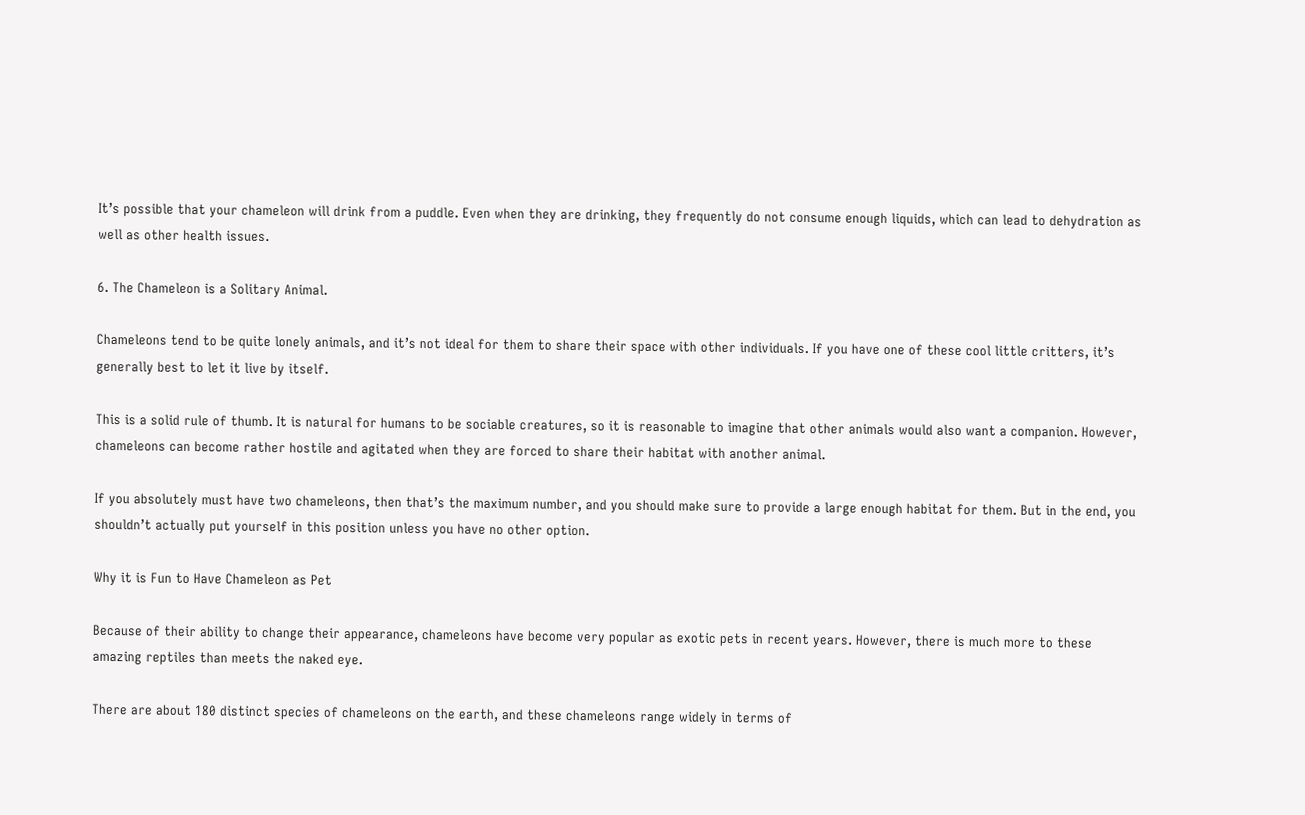It’s possible that your chameleon will drink from a puddle. Even when they are drinking, they frequently do not consume enough liquids, which can lead to dehydration as well as other health issues.

6. The Chameleon is a Solitary Animal.

Chameleons tend to be quite lonely animals, and it’s not ideal for them to share their space with other individuals. If you have one of these cool little critters, it’s generally best to let it live by itself.

This is a solid rule of thumb. It is natural for humans to be sociable creatures, so it is reasonable to imagine that other animals would also want a companion. However, chameleons can become rather hostile and agitated when they are forced to share their habitat with another animal.

If you absolutely must have two chameleons, then that’s the maximum number, and you should make sure to provide a large enough habitat for them. But in the end, you shouldn’t actually put yourself in this position unless you have no other option.

Why it is Fun to Have Chameleon as Pet

Because of their ability to change their appearance, chameleons have become very popular as exotic pets in recent years. However, there is much more to these amazing reptiles than meets the naked eye.

There are about 180 distinct species of chameleons on the earth, and these chameleons range widely in terms of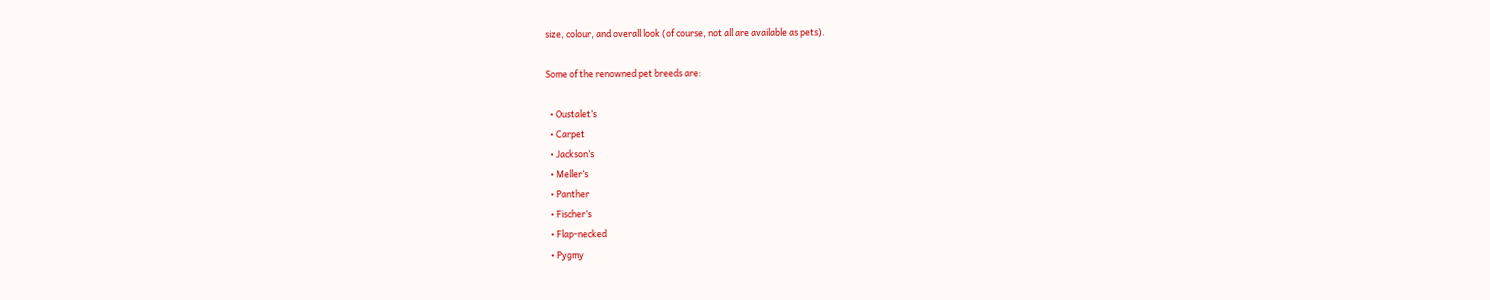size, colour, and overall look (of course, not all are available as pets).

Some of the renowned pet breeds are:

  • Oustalet’s
  • Carpet
  • Jackson’s
  • Meller’s
  • Panther
  • Fischer’s
  • Flap-necked
  • Pygmy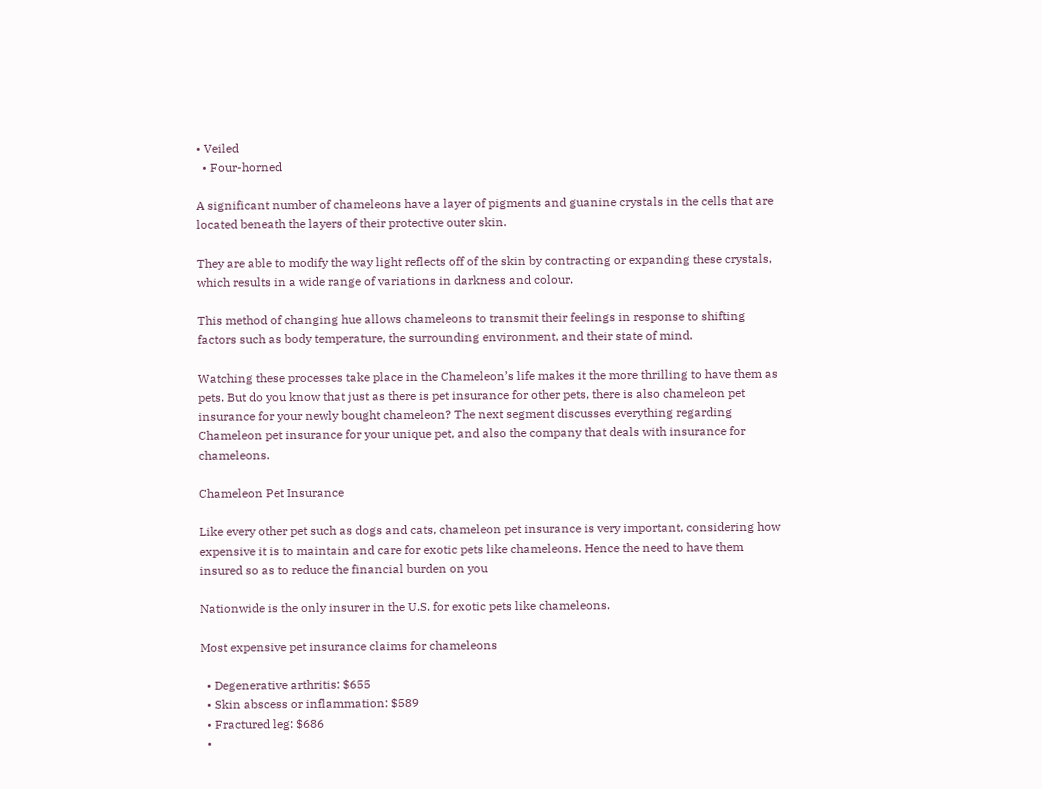• Veiled
  • Four-horned

A significant number of chameleons have a layer of pigments and guanine crystals in the cells that are located beneath the layers of their protective outer skin.

They are able to modify the way light reflects off of the skin by contracting or expanding these crystals, which results in a wide range of variations in darkness and colour.

This method of changing hue allows chameleons to transmit their feelings in response to shifting factors such as body temperature, the surrounding environment, and their state of mind.

Watching these processes take place in the Chameleon’s life makes it the more thrilling to have them as pets. But do you know that just as there is pet insurance for other pets, there is also chameleon pet insurance for your newly bought chameleon? The next segment discusses everything regarding Chameleon pet insurance for your unique pet, and also the company that deals with insurance for chameleons.

Chameleon Pet Insurance

Like every other pet such as dogs and cats, chameleon pet insurance is very important, considering how expensive it is to maintain and care for exotic pets like chameleons. Hence the need to have them insured so as to reduce the financial burden on you

Nationwide is the only insurer in the U.S. for exotic pets like chameleons.

Most expensive pet insurance claims for chameleons

  • Degenerative arthritis: $655
  • Skin abscess or inflammation: $589
  • Fractured leg: $686
  •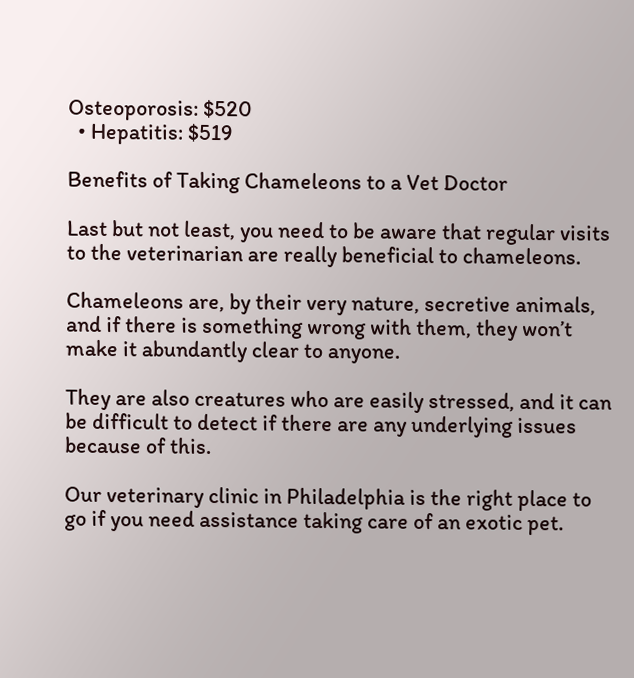Osteoporosis: $520
  • Hepatitis: $519

Benefits of Taking Chameleons to a Vet Doctor

Last but not least, you need to be aware that regular visits to the veterinarian are really beneficial to chameleons.

Chameleons are, by their very nature, secretive animals, and if there is something wrong with them, they won’t make it abundantly clear to anyone.

They are also creatures who are easily stressed, and it can be difficult to detect if there are any underlying issues because of this.

Our veterinary clinic in Philadelphia is the right place to go if you need assistance taking care of an exotic pet.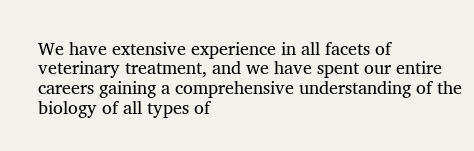We have extensive experience in all facets of veterinary treatment, and we have spent our entire careers gaining a comprehensive understanding of the biology of all types of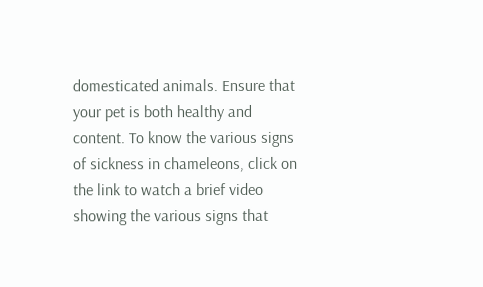domesticated animals. Ensure that your pet is both healthy and content. To know the various signs of sickness in chameleons, click on the link to watch a brief video showing the various signs that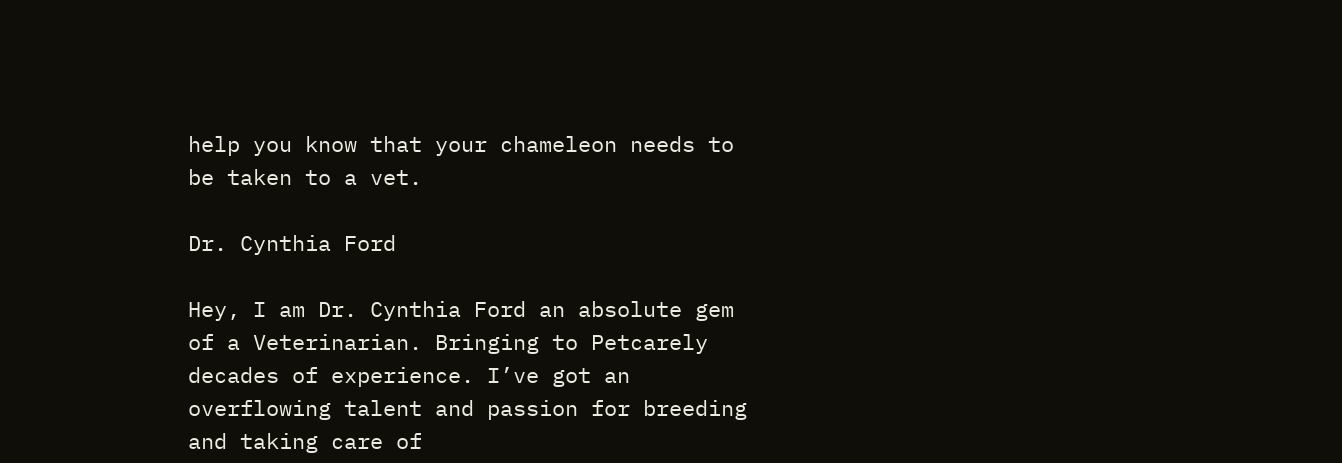help you know that your chameleon needs to be taken to a vet.

Dr. Cynthia Ford

Hey, I am Dr. Cynthia Ford an absolute gem of a Veterinarian. Bringing to Petcarely decades of experience. I’ve got an overflowing talent and passion for breeding and taking care of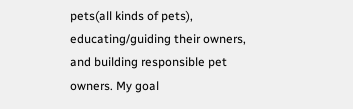pets(all kinds of pets), educating/guiding their owners, and building responsible pet owners. My goal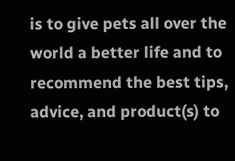is to give pets all over the world a better life and to recommend the best tips, advice, and product(s) to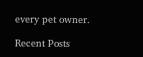every pet owner.

Recent Posts